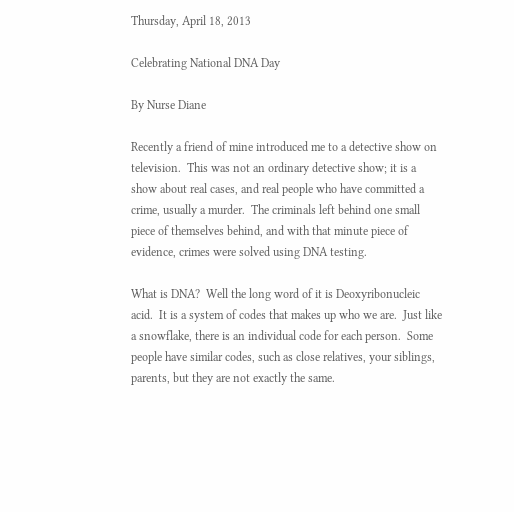Thursday, April 18, 2013

Celebrating National DNA Day

By Nurse Diane

Recently a friend of mine introduced me to a detective show on television.  This was not an ordinary detective show; it is a show about real cases, and real people who have committed a crime, usually a murder.  The criminals left behind one small piece of themselves behind, and with that minute piece of evidence, crimes were solved using DNA testing.

What is DNA?  Well the long word of it is Deoxyribonucleic acid.  It is a system of codes that makes up who we are.  Just like a snowflake, there is an individual code for each person.  Some people have similar codes, such as close relatives, your siblings, parents, but they are not exactly the same.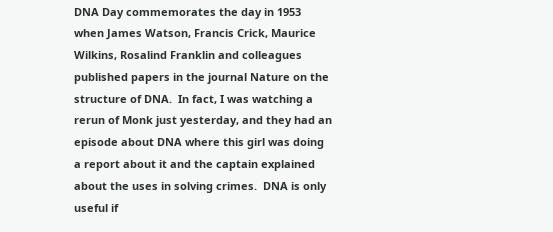DNA Day commemorates the day in 1953 when James Watson, Francis Crick, Maurice Wilkins, Rosalind Franklin and colleagues published papers in the journal Nature on the structure of DNA.  In fact, I was watching a rerun of Monk just yesterday, and they had an episode about DNA where this girl was doing a report about it and the captain explained about the uses in solving crimes.  DNA is only useful if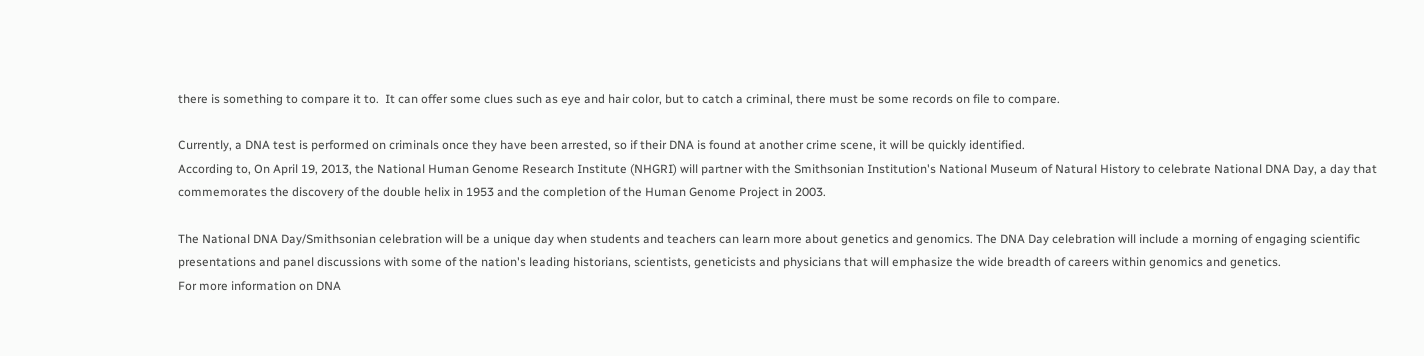there is something to compare it to.  It can offer some clues such as eye and hair color, but to catch a criminal, there must be some records on file to compare.

Currently, a DNA test is performed on criminals once they have been arrested, so if their DNA is found at another crime scene, it will be quickly identified.
According to, On April 19, 2013, the National Human Genome Research Institute (NHGRI) will partner with the Smithsonian Institution's National Museum of Natural History to celebrate National DNA Day, a day that commemorates the discovery of the double helix in 1953 and the completion of the Human Genome Project in 2003.

The National DNA Day/Smithsonian celebration will be a unique day when students and teachers can learn more about genetics and genomics. The DNA Day celebration will include a morning of engaging scientific presentations and panel discussions with some of the nation's leading historians, scientists, geneticists and physicians that will emphasize the wide breadth of careers within genomics and genetics.
For more information on DNA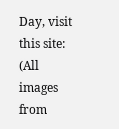Day, visit this site:
(All images from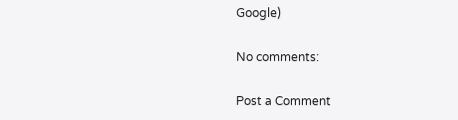Google)

No comments:

Post a Comment